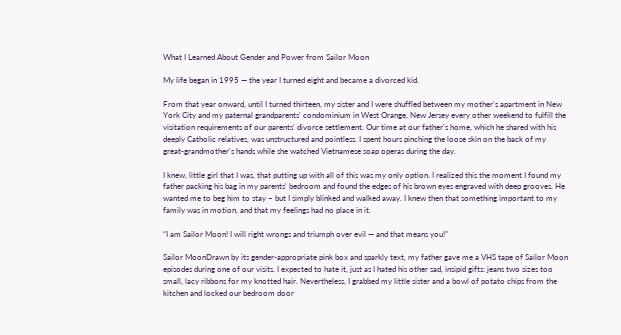What I Learned About Gender and Power from Sailor Moon

My life began in 1995 — the year I turned eight and became a divorced kid.

From that year onward, until I turned thirteen, my sister and I were shuffled between my mother's apartment in New York City and my paternal grandparents' condominium in West Orange, New Jersey every other weekend to fulfill the visitation requirements of our parents' divorce settlement. Our time at our father's home, which he shared with his deeply Catholic relatives, was unstructured and pointless. I spent hours pinching the loose skin on the back of my great-grandmother's hands while she watched Vietnamese soap operas during the day.

I knew, little girl that I was, that putting up with all of this was my only option. I realized this the moment I found my father packing his bag in my parents' bedroom and found the edges of his brown eyes engraved with deep grooves. He wanted me to beg him to stay – but I simply blinked and walked away. I knew then that something important to my family was in motion, and that my feelings had no place in it.

“I am Sailor Moon! I will right wrongs and triumph over evil — and that means you!”

Sailor MoonDrawn by its gender-appropriate pink box and sparkly text, my father gave me a VHS tape of Sailor Moon episodes during one of our visits. I expected to hate it, just as I hated his other sad, insipid gifts: jeans two sizes too small, lacy ribbons for my knotted hair. Nevertheless, I grabbed my little sister and a bowl of potato chips from the kitchen and locked our bedroom door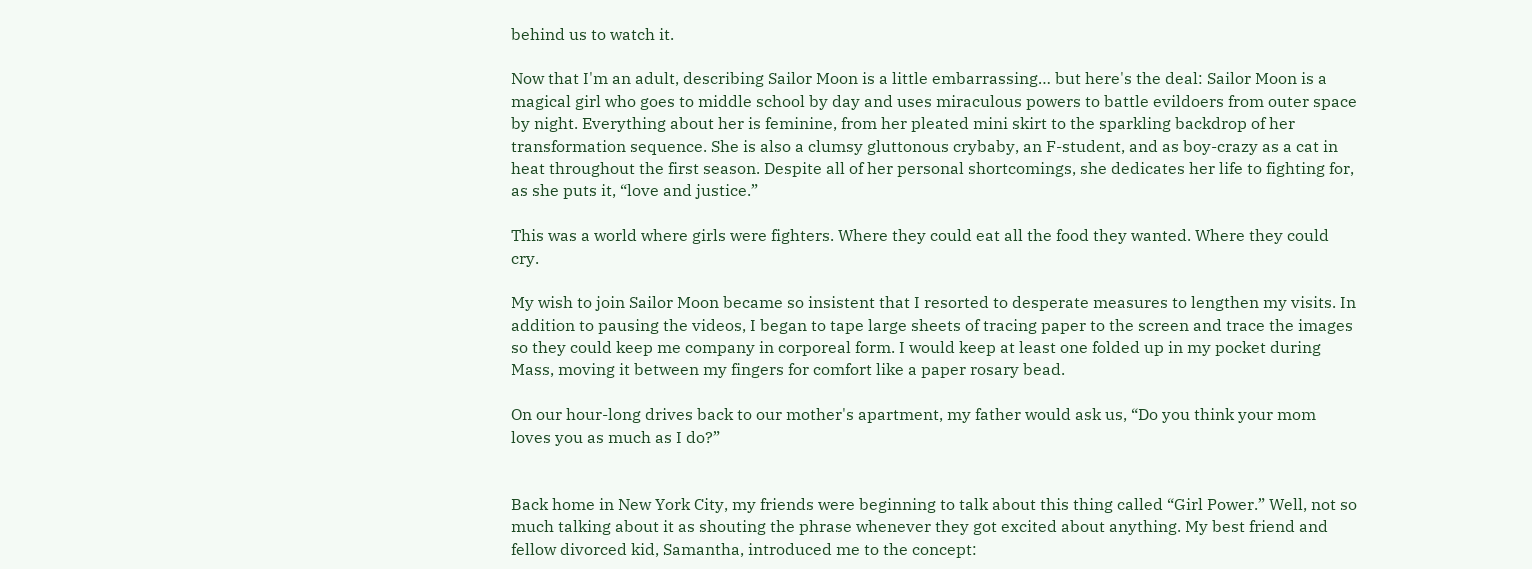behind us to watch it.

Now that I'm an adult, describing Sailor Moon is a little embarrassing… but here's the deal: Sailor Moon is a magical girl who goes to middle school by day and uses miraculous powers to battle evildoers from outer space by night. Everything about her is feminine, from her pleated mini skirt to the sparkling backdrop of her transformation sequence. She is also a clumsy gluttonous crybaby, an F-student, and as boy-crazy as a cat in heat throughout the first season. Despite all of her personal shortcomings, she dedicates her life to fighting for, as she puts it, “love and justice.”

This was a world where girls were fighters. Where they could eat all the food they wanted. Where they could cry.

My wish to join Sailor Moon became so insistent that I resorted to desperate measures to lengthen my visits. In addition to pausing the videos, I began to tape large sheets of tracing paper to the screen and trace the images so they could keep me company in corporeal form. I would keep at least one folded up in my pocket during Mass, moving it between my fingers for comfort like a paper rosary bead.

On our hour-long drives back to our mother's apartment, my father would ask us, “Do you think your mom loves you as much as I do?”


Back home in New York City, my friends were beginning to talk about this thing called “Girl Power.” Well, not so much talking about it as shouting the phrase whenever they got excited about anything. My best friend and fellow divorced kid, Samantha, introduced me to the concept: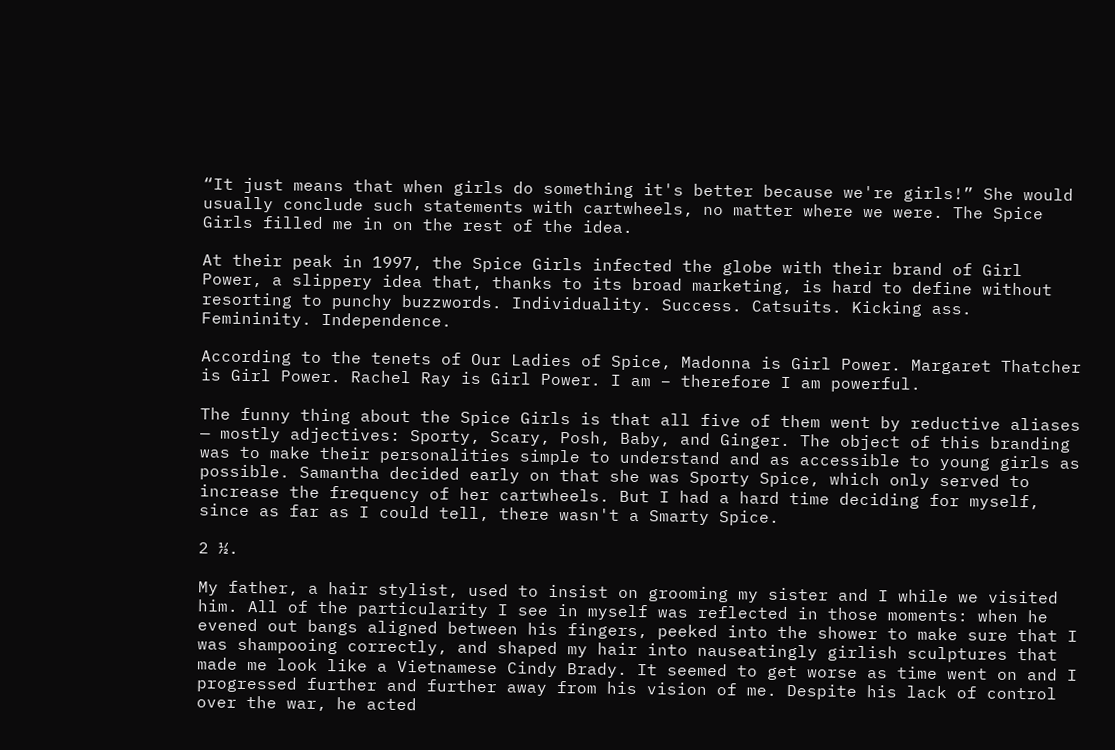“It just means that when girls do something it's better because we're girls!” She would usually conclude such statements with cartwheels, no matter where we were. The Spice Girls filled me in on the rest of the idea.

At their peak in 1997, the Spice Girls infected the globe with their brand of Girl Power, a slippery idea that, thanks to its broad marketing, is hard to define without resorting to punchy buzzwords. Individuality. Success. Catsuits. Kicking ass. Femininity. Independence.

According to the tenets of Our Ladies of Spice, Madonna is Girl Power. Margaret Thatcher is Girl Power. Rachel Ray is Girl Power. I am – therefore I am powerful.

The funny thing about the Spice Girls is that all five of them went by reductive aliases — mostly adjectives: Sporty, Scary, Posh, Baby, and Ginger. The object of this branding was to make their personalities simple to understand and as accessible to young girls as possible. Samantha decided early on that she was Sporty Spice, which only served to increase the frequency of her cartwheels. But I had a hard time deciding for myself, since as far as I could tell, there wasn't a Smarty Spice.

2 ½.

My father, a hair stylist, used to insist on grooming my sister and I while we visited him. All of the particularity I see in myself was reflected in those moments: when he evened out bangs aligned between his fingers, peeked into the shower to make sure that I was shampooing correctly, and shaped my hair into nauseatingly girlish sculptures that made me look like a Vietnamese Cindy Brady. It seemed to get worse as time went on and I progressed further and further away from his vision of me. Despite his lack of control over the war, he acted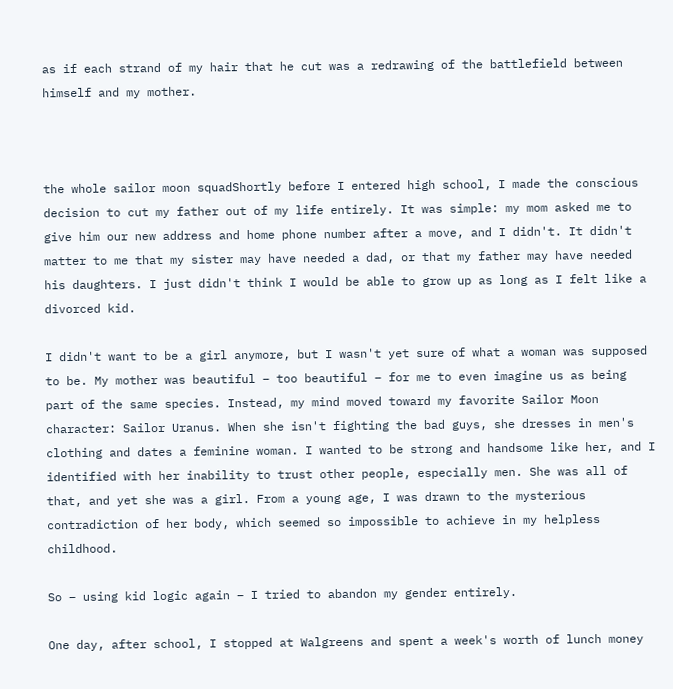as if each strand of my hair that he cut was a redrawing of the battlefield between himself and my mother.



the whole sailor moon squadShortly before I entered high school, I made the conscious decision to cut my father out of my life entirely. It was simple: my mom asked me to give him our new address and home phone number after a move, and I didn't. It didn't matter to me that my sister may have needed a dad, or that my father may have needed his daughters. I just didn't think I would be able to grow up as long as I felt like a divorced kid.

I didn't want to be a girl anymore, but I wasn't yet sure of what a woman was supposed to be. My mother was beautiful – too beautiful – for me to even imagine us as being part of the same species. Instead, my mind moved toward my favorite Sailor Moon character: Sailor Uranus. When she isn't fighting the bad guys, she dresses in men's clothing and dates a feminine woman. I wanted to be strong and handsome like her, and I identified with her inability to trust other people, especially men. She was all of that, and yet she was a girl. From a young age, I was drawn to the mysterious contradiction of her body, which seemed so impossible to achieve in my helpless childhood.

So – using kid logic again – I tried to abandon my gender entirely.

One day, after school, I stopped at Walgreens and spent a week's worth of lunch money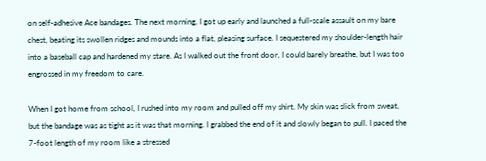on self-adhesive Ace bandages. The next morning, I got up early and launched a full-scale assault on my bare chest, beating its swollen ridges and mounds into a flat, pleasing surface. I sequestered my shoulder-length hair into a baseball cap and hardened my stare. As I walked out the front door, I could barely breathe, but I was too engrossed in my freedom to care.

When I got home from school, I rushed into my room and pulled off my shirt. My skin was slick from sweat, but the bandage was as tight as it was that morning. I grabbed the end of it and slowly began to pull. I paced the 7-foot length of my room like a stressed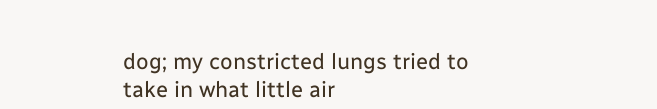dog; my constricted lungs tried to take in what little air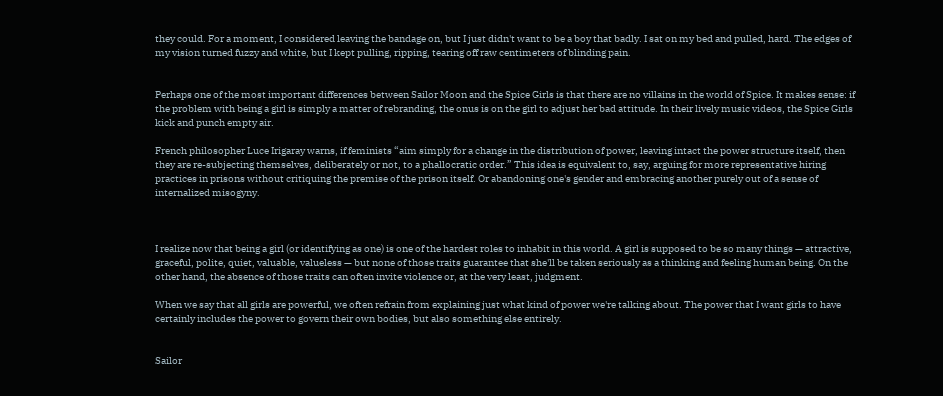they could. For a moment, I considered leaving the bandage on, but I just didn't want to be a boy that badly. I sat on my bed and pulled, hard. The edges of my vision turned fuzzy and white, but I kept pulling, ripping, tearing off raw centimeters of blinding pain.


Perhaps one of the most important differences between Sailor Moon and the Spice Girls is that there are no villains in the world of Spice. It makes sense: if the problem with being a girl is simply a matter of rebranding, the onus is on the girl to adjust her bad attitude. In their lively music videos, the Spice Girls kick and punch empty air.

French philosopher Luce Irigaray warns, if feminists “aim simply for a change in the distribution of power, leaving intact the power structure itself, then they are re-subjecting themselves, deliberately or not, to a phallocratic order.” This idea is equivalent to, say, arguing for more representative hiring practices in prisons without critiquing the premise of the prison itself. Or abandoning one's gender and embracing another purely out of a sense of internalized misogyny.



I realize now that being a girl (or identifying as one) is one of the hardest roles to inhabit in this world. A girl is supposed to be so many things — attractive, graceful, polite, quiet, valuable, valueless — but none of those traits guarantee that she'll be taken seriously as a thinking and feeling human being. On the other hand, the absence of those traits can often invite violence or, at the very least, judgment.

When we say that all girls are powerful, we often refrain from explaining just what kind of power we're talking about. The power that I want girls to have certainly includes the power to govern their own bodies, but also something else entirely.


Sailor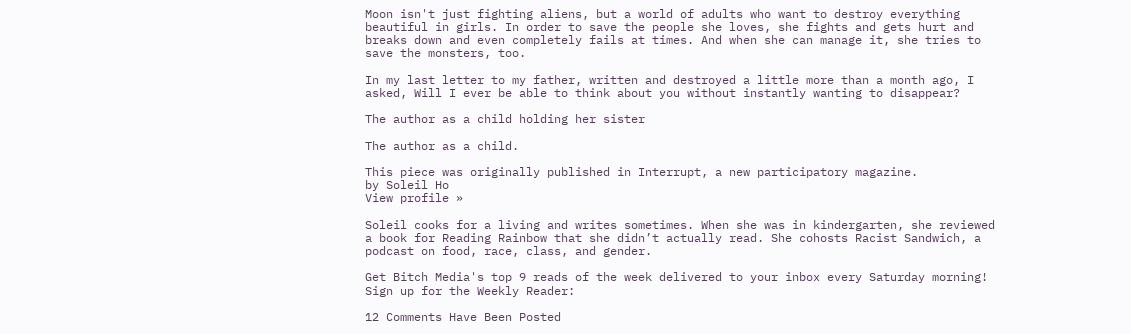Moon isn't just fighting aliens, but a world of adults who want to destroy everything beautiful in girls. In order to save the people she loves, she fights and gets hurt and breaks down and even completely fails at times. And when she can manage it, she tries to save the monsters, too.

In my last letter to my father, written and destroyed a little more than a month ago, I asked, Will I ever be able to think about you without instantly wanting to disappear?

The author as a child holding her sister

The author as a child.

This piece was originally published in Interrupt, a new participatory magazine.
by Soleil Ho
View profile »

Soleil cooks for a living and writes sometimes. When she was in kindergarten, she reviewed a book for Reading Rainbow that she didn’t actually read. She cohosts Racist Sandwich, a podcast on food, race, class, and gender.

Get Bitch Media's top 9 reads of the week delivered to your inbox every Saturday morning! Sign up for the Weekly Reader:

12 Comments Have Been Posted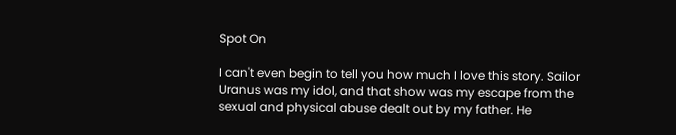Spot On

I can't even begin to tell you how much I love this story. Sailor Uranus was my idol, and that show was my escape from the sexual and physical abuse dealt out by my father. He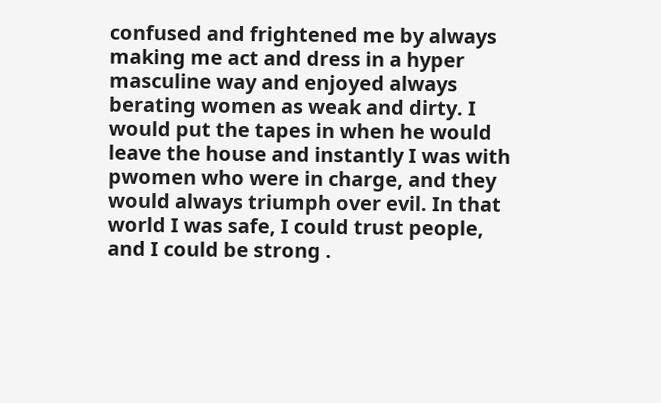confused and frightened me by always making me act and dress in a hyper masculine way and enjoyed always berating women as weak and dirty. I would put the tapes in when he would leave the house and instantly I was with pwomen who were in charge, and they would always triumph over evil. In that world I was safe, I could trust people, and I could be strong .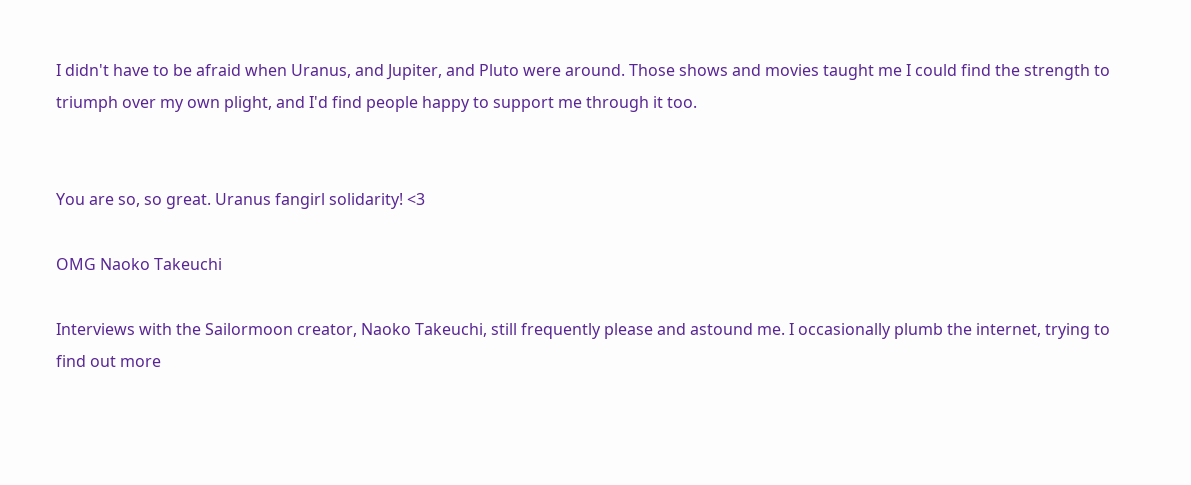I didn't have to be afraid when Uranus, and Jupiter, and Pluto were around. Those shows and movies taught me I could find the strength to triumph over my own plight, and I'd find people happy to support me through it too.


You are so, so great. Uranus fangirl solidarity! <3

OMG Naoko Takeuchi

Interviews with the Sailormoon creator, Naoko Takeuchi, still frequently please and astound me. I occasionally plumb the internet, trying to find out more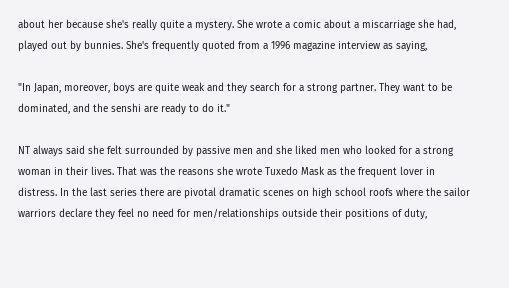about her because she's really quite a mystery. She wrote a comic about a miscarriage she had, played out by bunnies. She's frequently quoted from a 1996 magazine interview as saying,

"In Japan, moreover, boys are quite weak and they search for a strong partner. They want to be dominated, and the senshi are ready to do it."

NT always said she felt surrounded by passive men and she liked men who looked for a strong woman in their lives. That was the reasons she wrote Tuxedo Mask as the frequent lover in distress. In the last series there are pivotal dramatic scenes on high school roofs where the sailor warriors declare they feel no need for men/relationships outside their positions of duty,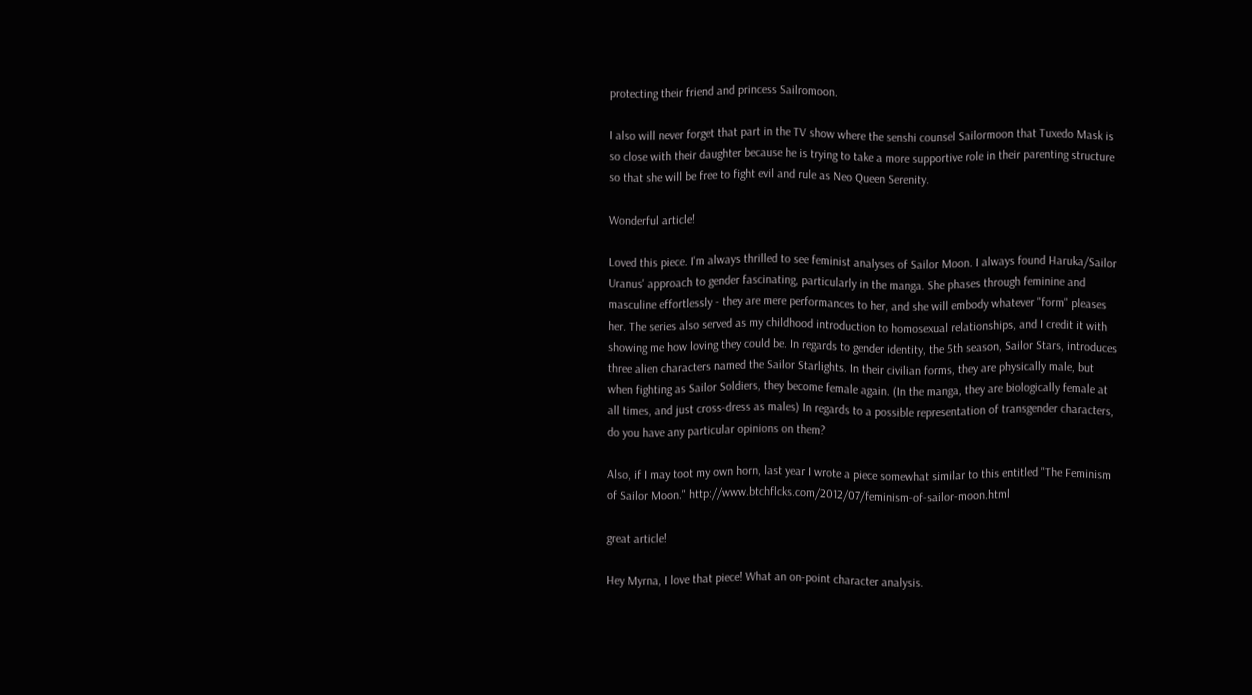protecting their friend and princess Sailromoon.

I also will never forget that part in the TV show where the senshi counsel Sailormoon that Tuxedo Mask is so close with their daughter because he is trying to take a more supportive role in their parenting structure so that she will be free to fight evil and rule as Neo Queen Serenity.

Wonderful article!

Loved this piece. I'm always thrilled to see feminist analyses of Sailor Moon. I always found Haruka/Sailor Uranus' approach to gender fascinating, particularly in the manga. She phases through feminine and masculine effortlessly - they are mere performances to her, and she will embody whatever "form" pleases her. The series also served as my childhood introduction to homosexual relationships, and I credit it with showing me how loving they could be. In regards to gender identity, the 5th season, Sailor Stars, introduces three alien characters named the Sailor Starlights. In their civilian forms, they are physically male, but when fighting as Sailor Soldiers, they become female again. (In the manga, they are biologically female at all times, and just cross-dress as males) In regards to a possible representation of transgender characters, do you have any particular opinions on them?

Also, if I may toot my own horn, last year I wrote a piece somewhat similar to this entitled "The Feminism of Sailor Moon." http://www.btchflcks.com/2012/07/feminism-of-sailor-moon.html

great article!

Hey Myrna, I love that piece! What an on-point character analysis.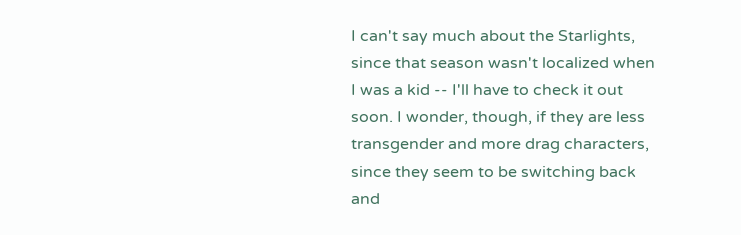I can't say much about the Starlights, since that season wasn't localized when I was a kid -- I'll have to check it out soon. I wonder, though, if they are less transgender and more drag characters, since they seem to be switching back and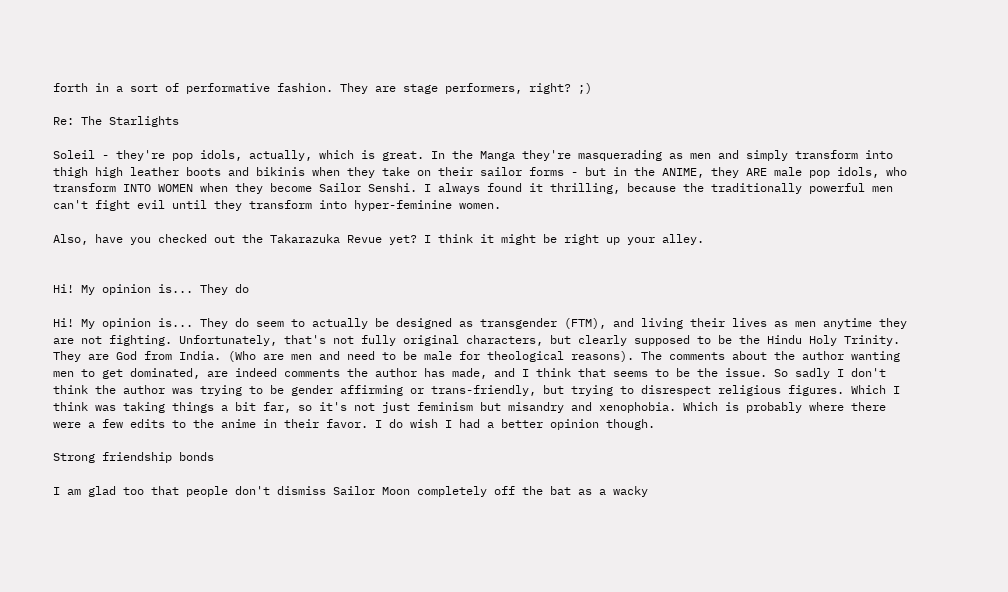forth in a sort of performative fashion. They are stage performers, right? ;)

Re: The Starlights

Soleil - they're pop idols, actually, which is great. In the Manga they're masquerading as men and simply transform into thigh high leather boots and bikinis when they take on their sailor forms - but in the ANIME, they ARE male pop idols, who transform INTO WOMEN when they become Sailor Senshi. I always found it thrilling, because the traditionally powerful men can't fight evil until they transform into hyper-feminine women.

Also, have you checked out the Takarazuka Revue yet? I think it might be right up your alley.


Hi! My opinion is... They do

Hi! My opinion is... They do seem to actually be designed as transgender (FTM), and living their lives as men anytime they are not fighting. Unfortunately, that's not fully original characters, but clearly supposed to be the Hindu Holy Trinity. They are God from India. (Who are men and need to be male for theological reasons). The comments about the author wanting men to get dominated, are indeed comments the author has made, and I think that seems to be the issue. So sadly I don't think the author was trying to be gender affirming or trans-friendly, but trying to disrespect religious figures. Which I think was taking things a bit far, so it's not just feminism but misandry and xenophobia. Which is probably where there were a few edits to the anime in their favor. I do wish I had a better opinion though.

Strong friendship bonds

I am glad too that people don't dismiss Sailor Moon completely off the bat as a wacky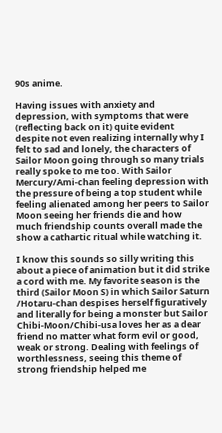90s anime.

Having issues with anxiety and depression, with symptoms that were (reflecting back on it) quite evident despite not even realizing internally why I felt to sad and lonely, the characters of Sailor Moon going through so many trials really spoke to me too. With Sailor Mercury/Ami-chan feeling depression with the pressure of being a top student while feeling alienated among her peers to Sailor Moon seeing her friends die and how much friendship counts overall made the show a cathartic ritual while watching it.

I know this sounds so silly writing this about a piece of animation but it did strike a cord with me. My favorite season is the third (Sailor Moon S) in which Sailor Saturn /Hotaru-chan despises herself figuratively and literally for being a monster but Sailor Chibi-Moon/Chibi-usa loves her as a dear friend no matter what form evil or good, weak or strong. Dealing with feelings of worthlessness, seeing this theme of strong friendship helped me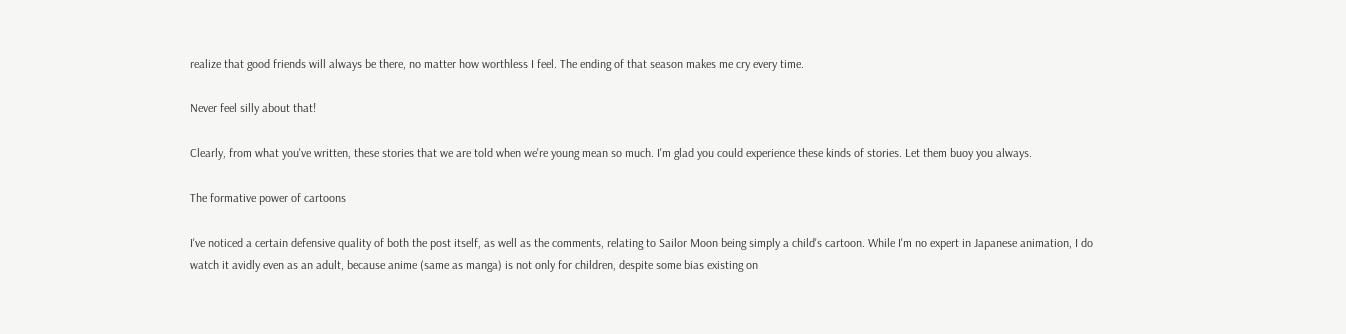realize that good friends will always be there, no matter how worthless I feel. The ending of that season makes me cry every time.

Never feel silly about that!

Clearly, from what you've written, these stories that we are told when we're young mean so much. I'm glad you could experience these kinds of stories. Let them buoy you always.

The formative power of cartoons

I've noticed a certain defensive quality of both the post itself, as well as the comments, relating to Sailor Moon being simply a child's cartoon. While I'm no expert in Japanese animation, I do watch it avidly even as an adult, because anime (same as manga) is not only for children, despite some bias existing on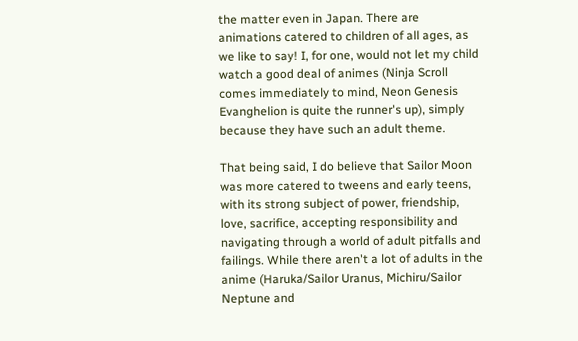the matter even in Japan. There are animations catered to children of all ages, as we like to say! I, for one, would not let my child watch a good deal of animes (Ninja Scroll comes immediately to mind, Neon Genesis Evanghelion is quite the runner's up), simply because they have such an adult theme.

That being said, I do believe that Sailor Moon was more catered to tweens and early teens, with its strong subject of power, friendship, love, sacrifice, accepting responsibility and navigating through a world of adult pitfalls and failings. While there aren't a lot of adults in the anime (Haruka/Sailor Uranus, Michiru/Sailor Neptune and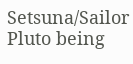Setsuna/Sailor Pluto being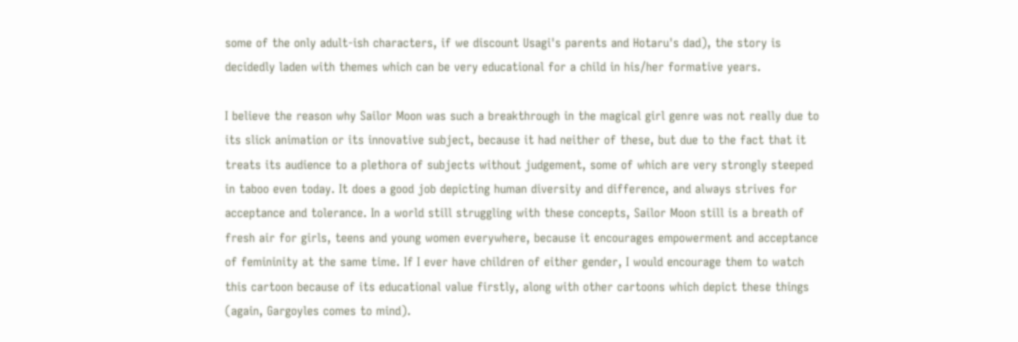some of the only adult-ish characters, if we discount Usagi's parents and Hotaru's dad), the story is decidedly laden with themes which can be very educational for a child in his/her formative years.

I believe the reason why Sailor Moon was such a breakthrough in the magical girl genre was not really due to its slick animation or its innovative subject, because it had neither of these, but due to the fact that it treats its audience to a plethora of subjects without judgement, some of which are very strongly steeped in taboo even today. It does a good job depicting human diversity and difference, and always strives for acceptance and tolerance. In a world still struggling with these concepts, Sailor Moon still is a breath of fresh air for girls, teens and young women everywhere, because it encourages empowerment and acceptance of femininity at the same time. If I ever have children of either gender, I would encourage them to watch this cartoon because of its educational value firstly, along with other cartoons which depict these things (again, Gargoyles comes to mind).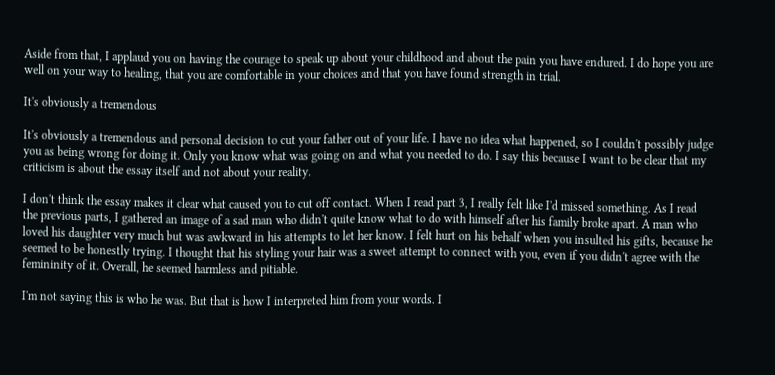Aside from that, I applaud you on having the courage to speak up about your childhood and about the pain you have endured. I do hope you are well on your way to healing, that you are comfortable in your choices and that you have found strength in trial.

It's obviously a tremendous

It's obviously a tremendous and personal decision to cut your father out of your life. I have no idea what happened, so I couldn't possibly judge you as being wrong for doing it. Only you know what was going on and what you needed to do. I say this because I want to be clear that my criticism is about the essay itself and not about your reality.

I don't think the essay makes it clear what caused you to cut off contact. When I read part 3, I really felt like I'd missed something. As I read the previous parts, I gathered an image of a sad man who didn't quite know what to do with himself after his family broke apart. A man who loved his daughter very much but was awkward in his attempts to let her know. I felt hurt on his behalf when you insulted his gifts, because he seemed to be honestly trying. I thought that his styling your hair was a sweet attempt to connect with you, even if you didn't agree with the femininity of it. Overall, he seemed harmless and pitiable.

I'm not saying this is who he was. But that is how I interpreted him from your words. I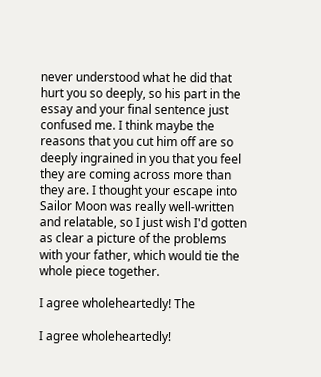never understood what he did that hurt you so deeply, so his part in the essay and your final sentence just confused me. I think maybe the reasons that you cut him off are so deeply ingrained in you that you feel they are coming across more than they are. I thought your escape into Sailor Moon was really well-written and relatable, so I just wish I'd gotten as clear a picture of the problems with your father, which would tie the whole piece together.

I agree wholeheartedly! The

I agree wholeheartedly!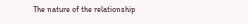The nature of the relationship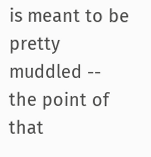is meant to be pretty muddled -- the point of that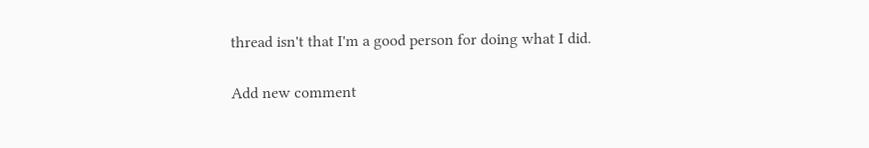thread isn't that I'm a good person for doing what I did.

Add new comment